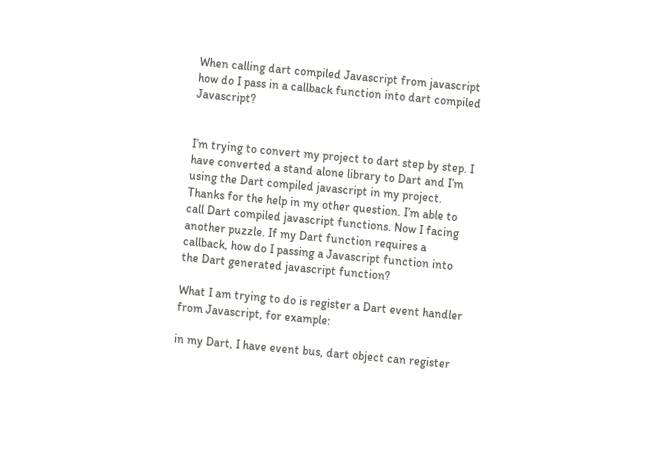When calling dart compiled Javascript from javascript how do I pass in a callback function into dart compiled Javascript?


I’m trying to convert my project to dart step by step. I have converted a stand alone library to Dart and I’m using the Dart compiled javascript in my project. Thanks for the help in my other question. I’m able to call Dart compiled javascript functions. Now I facing another puzzle. If my Dart function requires a callback, how do I passing a Javascript function into the Dart generated javascript function?

What I am trying to do is register a Dart event handler from Javascript, for example:

in my Dart, I have event bus, dart object can register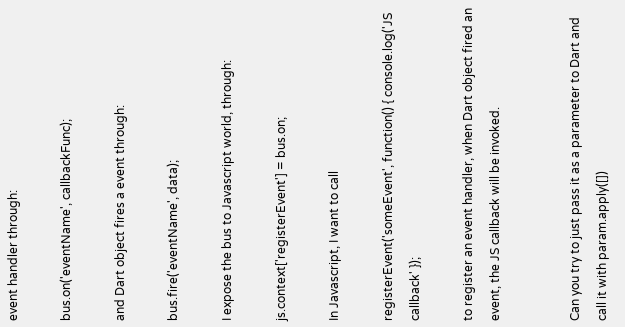event handler through:

bus.on('eventName', callbackFunc);

and Dart object fires a event through:

bus.fire('eventName', data);

I expose the bus to Javascript world, through:

js.context['registerEvent'] = bus.on;

In Javascript, I want to call

registerEvent('someEvent', function() { console.log('JS callback' });

to register an event handler, when Dart object fired an event, the JS callback will be invoked.


Can you try to just pass it as a parameter to Dart and call it with param.apply([])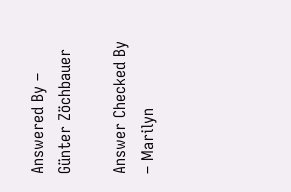Answered By – Günter Zöchbauer

Answer Checked By – Marilyn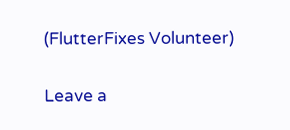(FlutterFixes Volunteer)

Leave a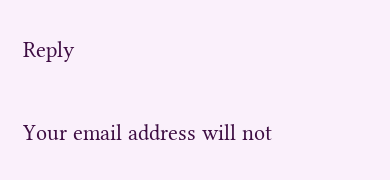Reply

Your email address will not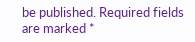be published. Required fields are marked *